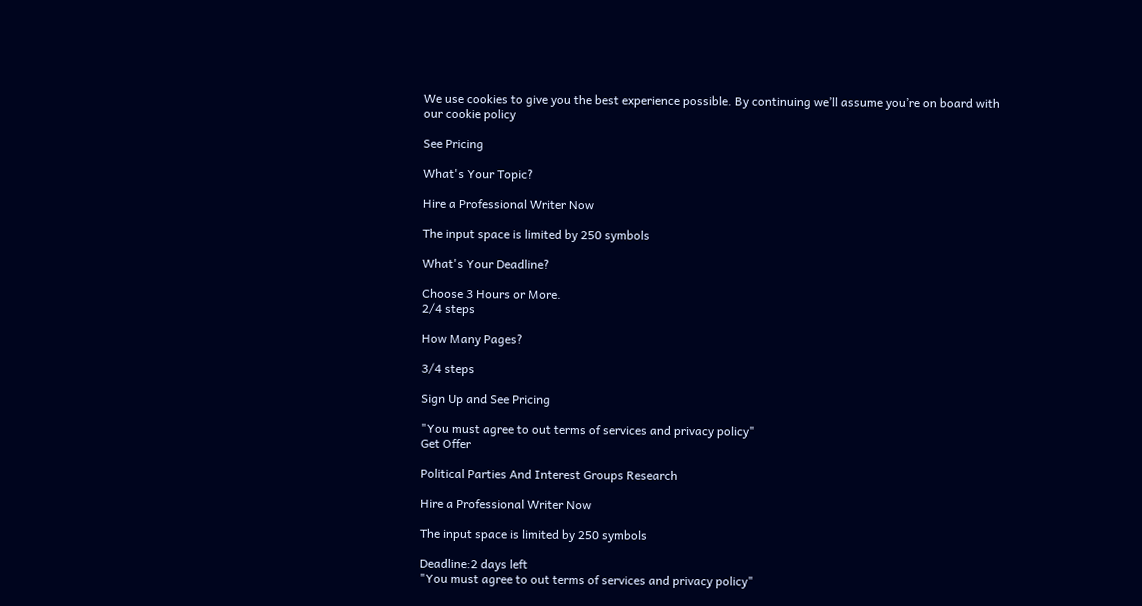We use cookies to give you the best experience possible. By continuing we’ll assume you’re on board with our cookie policy

See Pricing

What's Your Topic?

Hire a Professional Writer Now

The input space is limited by 250 symbols

What's Your Deadline?

Choose 3 Hours or More.
2/4 steps

How Many Pages?

3/4 steps

Sign Up and See Pricing

"You must agree to out terms of services and privacy policy"
Get Offer

Political Parties And Interest Groups Research

Hire a Professional Writer Now

The input space is limited by 250 symbols

Deadline:2 days left
"You must agree to out terms of services and privacy policy"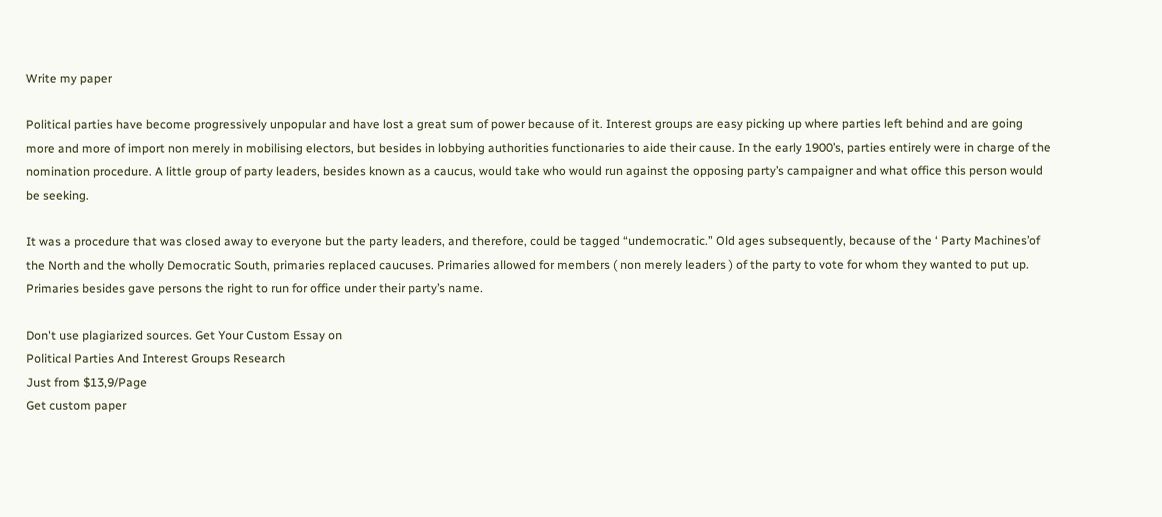Write my paper

Political parties have become progressively unpopular and have lost a great sum of power because of it. Interest groups are easy picking up where parties left behind and are going more and more of import non merely in mobilising electors, but besides in lobbying authorities functionaries to aide their cause. In the early 1900’s, parties entirely were in charge of the nomination procedure. A little group of party leaders, besides known as a caucus, would take who would run against the opposing party’s campaigner and what office this person would be seeking.

It was a procedure that was closed away to everyone but the party leaders, and therefore, could be tagged “undemocratic.” Old ages subsequently, because of the ‘ Party Machines’of the North and the wholly Democratic South, primaries replaced caucuses. Primaries allowed for members ( non merely leaders ) of the party to vote for whom they wanted to put up. Primaries besides gave persons the right to run for office under their party’s name.

Don't use plagiarized sources. Get Your Custom Essay on
Political Parties And Interest Groups Research
Just from $13,9/Page
Get custom paper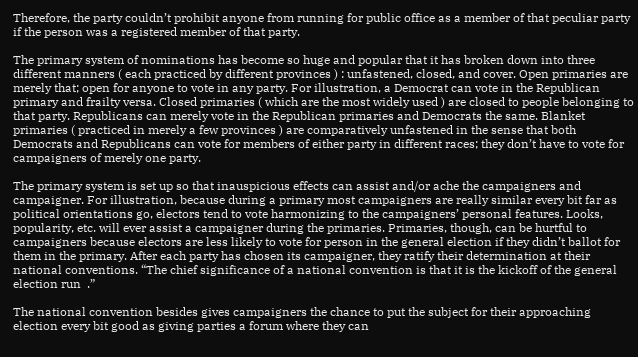Therefore, the party couldn’t prohibit anyone from running for public office as a member of that peculiar party if the person was a registered member of that party.

The primary system of nominations has become so huge and popular that it has broken down into three different manners ( each practiced by different provinces ) : unfastened, closed, and cover. Open primaries are merely that; open for anyone to vote in any party. For illustration, a Democrat can vote in the Republican primary and frailty versa. Closed primaries ( which are the most widely used ) are closed to people belonging to that party. Republicans can merely vote in the Republican primaries and Democrats the same. Blanket primaries ( practiced in merely a few provinces ) are comparatively unfastened in the sense that both Democrats and Republicans can vote for members of either party in different races; they don’t have to vote for campaigners of merely one party.

The primary system is set up so that inauspicious effects can assist and/or ache the campaigners and campaigner. For illustration, because during a primary most campaigners are really similar every bit far as political orientations go, electors tend to vote harmonizing to the campaigners’ personal features. Looks, popularity, etc. will ever assist a campaigner during the primaries. Primaries, though, can be hurtful to campaigners because electors are less likely to vote for person in the general election if they didn’t ballot for them in the primary. After each party has chosen its campaigner, they ratify their determination at their national conventions. “The chief significance of a national convention is that it is the kickoff of the general election run  .”

The national convention besides gives campaigners the chance to put the subject for their approaching election every bit good as giving parties a forum where they can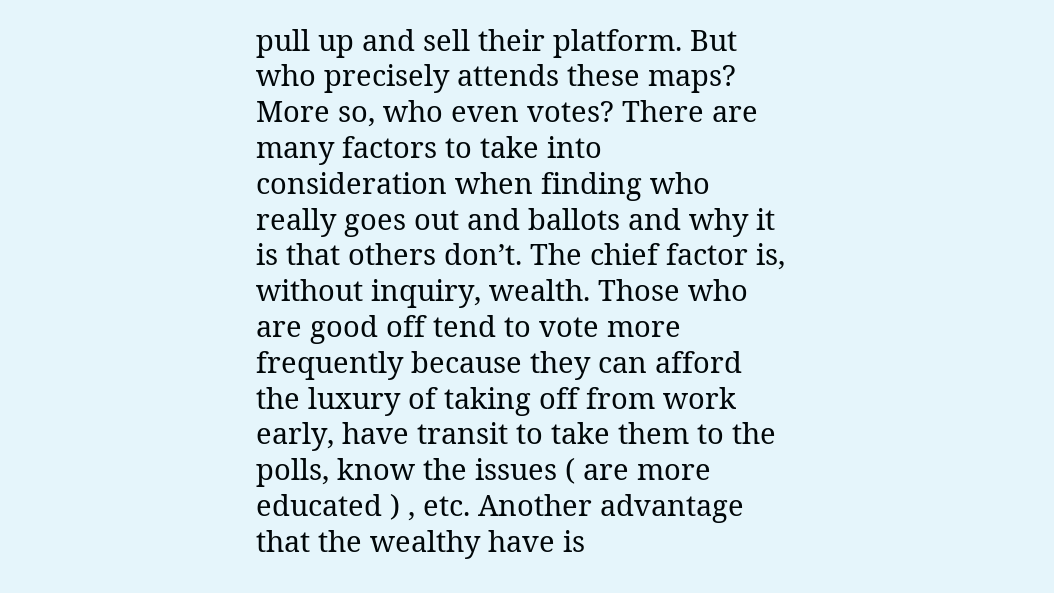pull up and sell their platform. But who precisely attends these maps? More so, who even votes? There are many factors to take into consideration when finding who really goes out and ballots and why it is that others don’t. The chief factor is, without inquiry, wealth. Those who are good off tend to vote more frequently because they can afford the luxury of taking off from work early, have transit to take them to the polls, know the issues ( are more educated ) , etc. Another advantage that the wealthy have is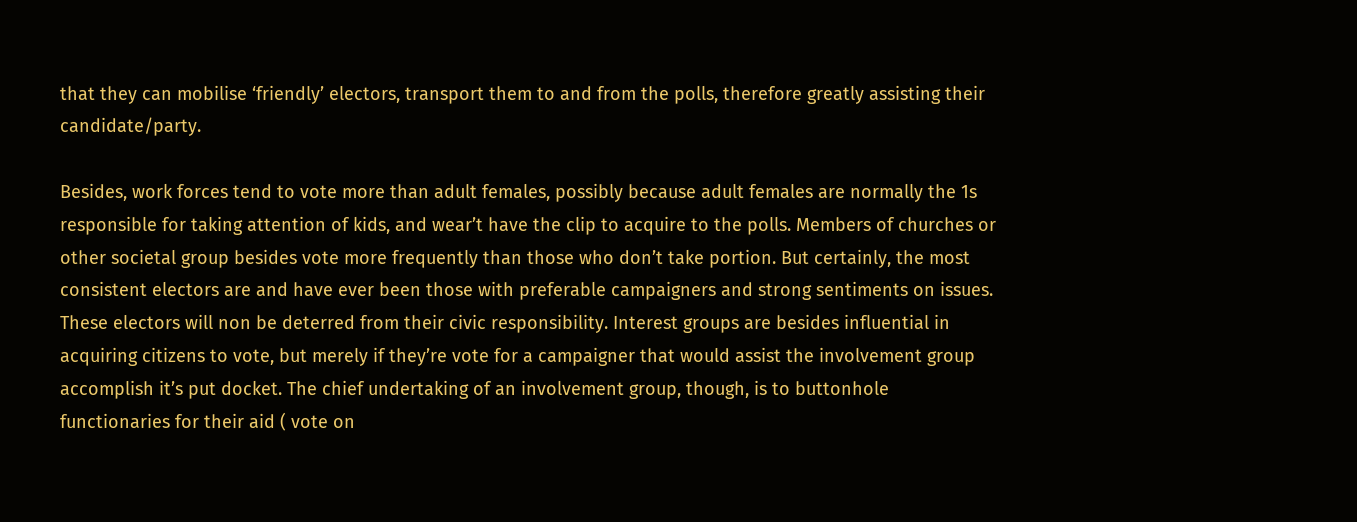that they can mobilise ‘friendly’ electors, transport them to and from the polls, therefore greatly assisting their candidate/party.

Besides, work forces tend to vote more than adult females, possibly because adult females are normally the 1s responsible for taking attention of kids, and wear’t have the clip to acquire to the polls. Members of churches or other societal group besides vote more frequently than those who don’t take portion. But certainly, the most consistent electors are and have ever been those with preferable campaigners and strong sentiments on issues. These electors will non be deterred from their civic responsibility. Interest groups are besides influential in acquiring citizens to vote, but merely if they’re vote for a campaigner that would assist the involvement group accomplish it’s put docket. The chief undertaking of an involvement group, though, is to buttonhole functionaries for their aid ( vote on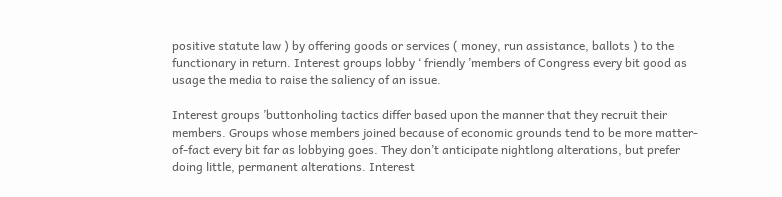positive statute law ) by offering goods or services ( money, run assistance, ballots ) to the functionary in return. Interest groups lobby ‘ friendly ’members of Congress every bit good as usage the media to raise the saliency of an issue.

Interest groups ’buttonholing tactics differ based upon the manner that they recruit their members. Groups whose members joined because of economic grounds tend to be more matter-of-fact every bit far as lobbying goes. They don’t anticipate nightlong alterations, but prefer doing little, permanent alterations. Interest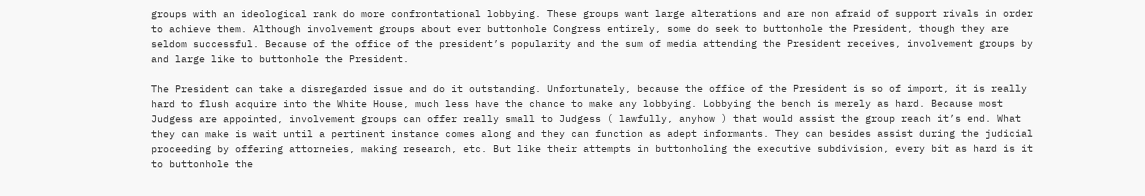groups with an ideological rank do more confrontational lobbying. These groups want large alterations and are non afraid of support rivals in order to achieve them. Although involvement groups about ever buttonhole Congress entirely, some do seek to buttonhole the President, though they are seldom successful. Because of the office of the president’s popularity and the sum of media attending the President receives, involvement groups by and large like to buttonhole the President.

The President can take a disregarded issue and do it outstanding. Unfortunately, because the office of the President is so of import, it is really hard to flush acquire into the White House, much less have the chance to make any lobbying. Lobbying the bench is merely as hard. Because most Judgess are appointed, involvement groups can offer really small to Judgess ( lawfully, anyhow ) that would assist the group reach it’s end. What they can make is wait until a pertinent instance comes along and they can function as adept informants. They can besides assist during the judicial proceeding by offering attorneies, making research, etc. But like their attempts in buttonholing the executive subdivision, every bit as hard is it to buttonhole the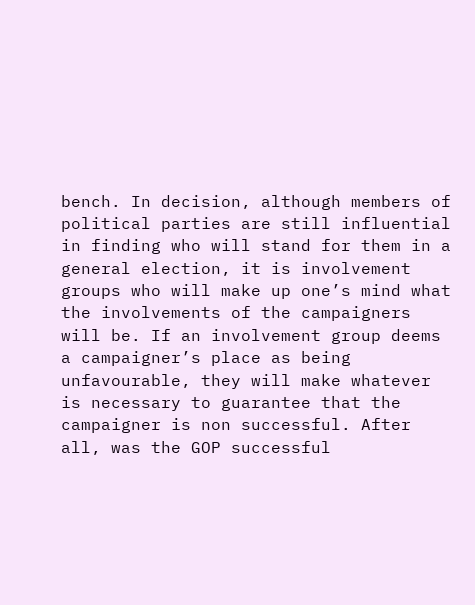bench. In decision, although members of political parties are still influential in finding who will stand for them in a general election, it is involvement groups who will make up one’s mind what the involvements of the campaigners will be. If an involvement group deems a campaigner’s place as being unfavourable, they will make whatever is necessary to guarantee that the campaigner is non successful. After all, was the GOP successful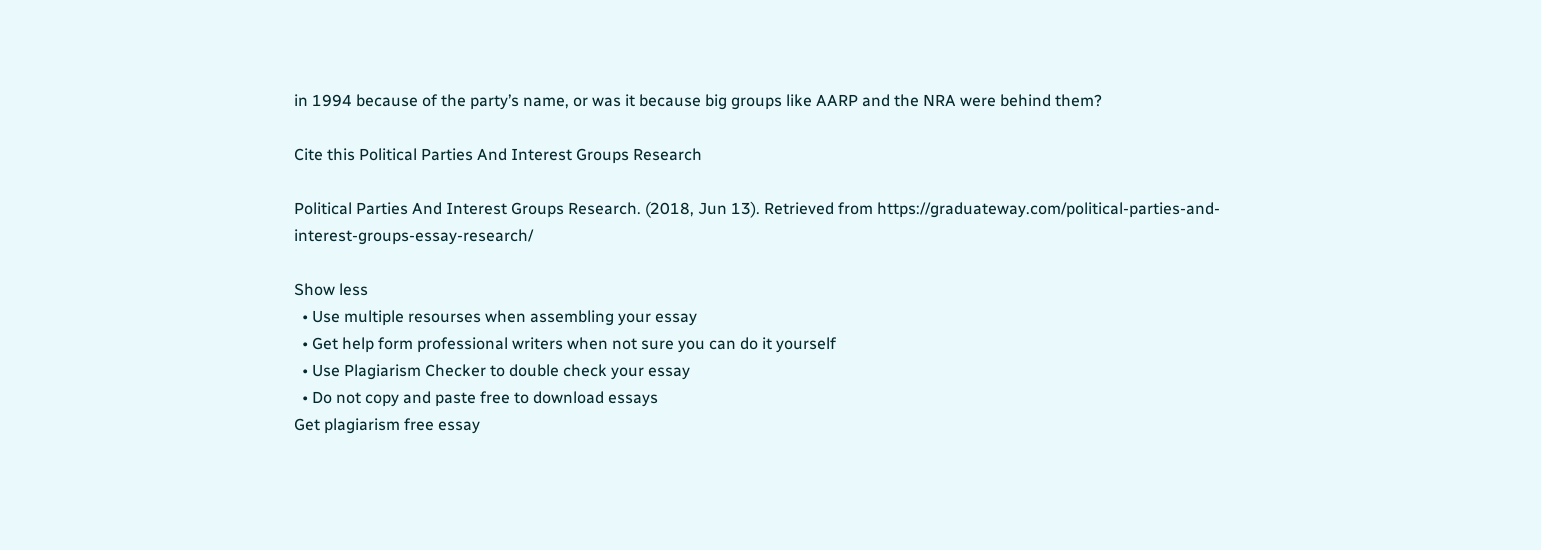in 1994 because of the party’s name, or was it because big groups like AARP and the NRA were behind them?

Cite this Political Parties And Interest Groups Research

Political Parties And Interest Groups Research. (2018, Jun 13). Retrieved from https://graduateway.com/political-parties-and-interest-groups-essay-research/

Show less
  • Use multiple resourses when assembling your essay
  • Get help form professional writers when not sure you can do it yourself
  • Use Plagiarism Checker to double check your essay
  • Do not copy and paste free to download essays
Get plagiarism free essay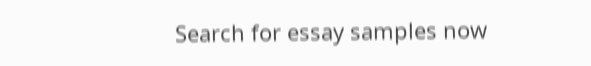Search for essay samples now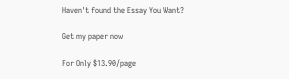Haven't found the Essay You Want?

Get my paper now

For Only $13.90/page